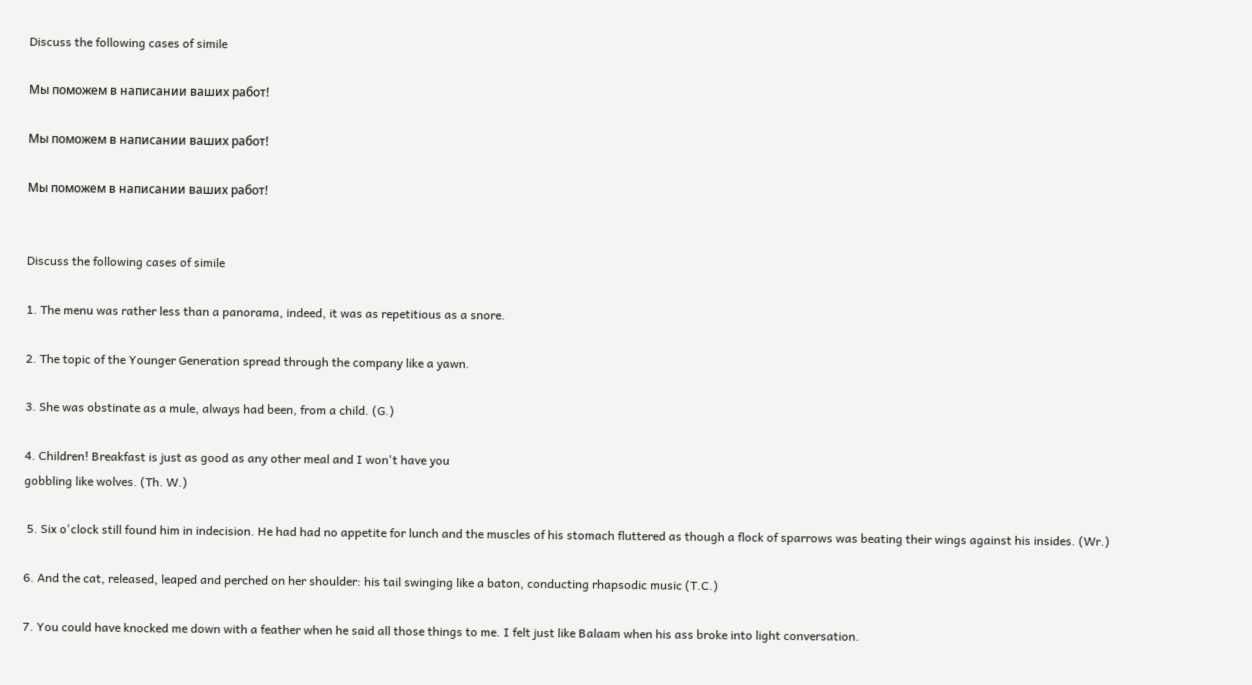Discuss the following cases of simile

Мы поможем в написании ваших работ!

Мы поможем в написании ваших работ!

Мы поможем в написании ваших работ!


Discuss the following cases of simile

1. The menu was rather less than a panorama, indeed, it was as repetitious as a snore.

2. The topic of the Younger Generation spread through the company like a yawn.

3. She was obstinate as a mule, always had been, from a child. (G.)

4. Children! Breakfast is just as good as any other meal and I won't have you
gobbling like wolves. (Th. W.)

 5. Six o'clock still found him in indecision. He had had no appetite for lunch and the muscles of his stomach fluttered as though a flock of sparrows was beating their wings against his insides. (Wr.)

6. And the cat, released, leaped and perched on her shoulder: his tail swinging like a baton, conducting rhapsodic music (T.C.)

7. You could have knocked me down with a feather when he said all those things to me. I felt just like Balaam when his ass broke into light conversation.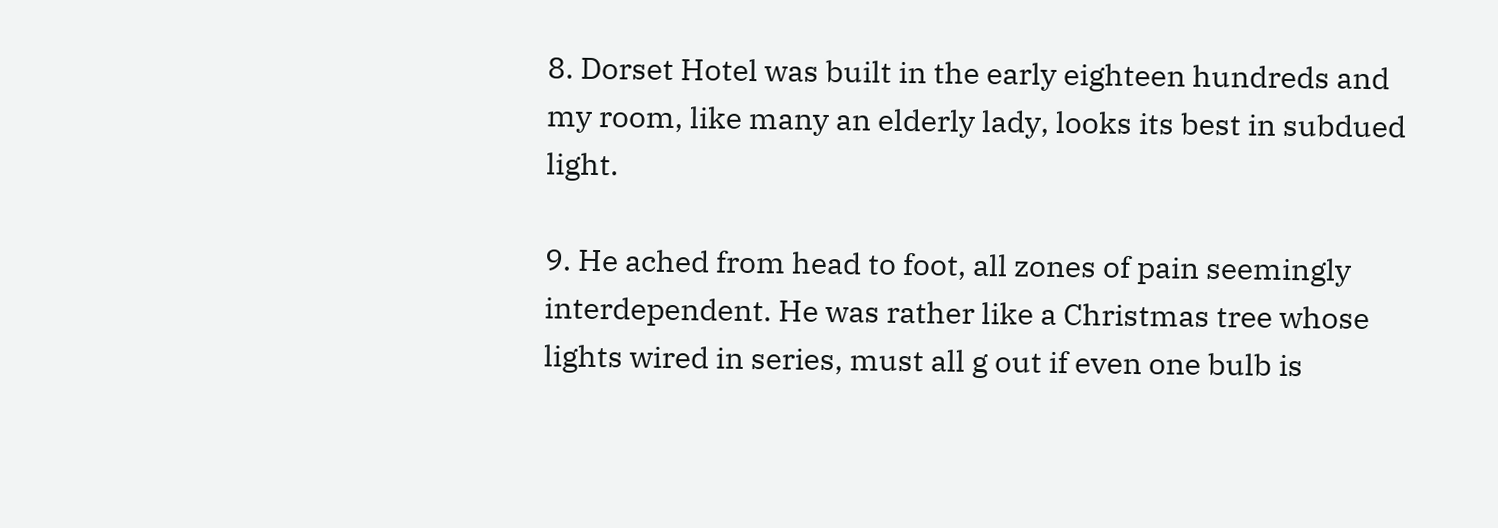8. Dorset Hotel was built in the early eighteen hundreds and my room, like many an elderly lady, looks its best in subdued light.

9. He ached from head to foot, all zones of pain seemingly interdependent. He was rather like a Christmas tree whose lights wired in series, must all g out if even one bulb is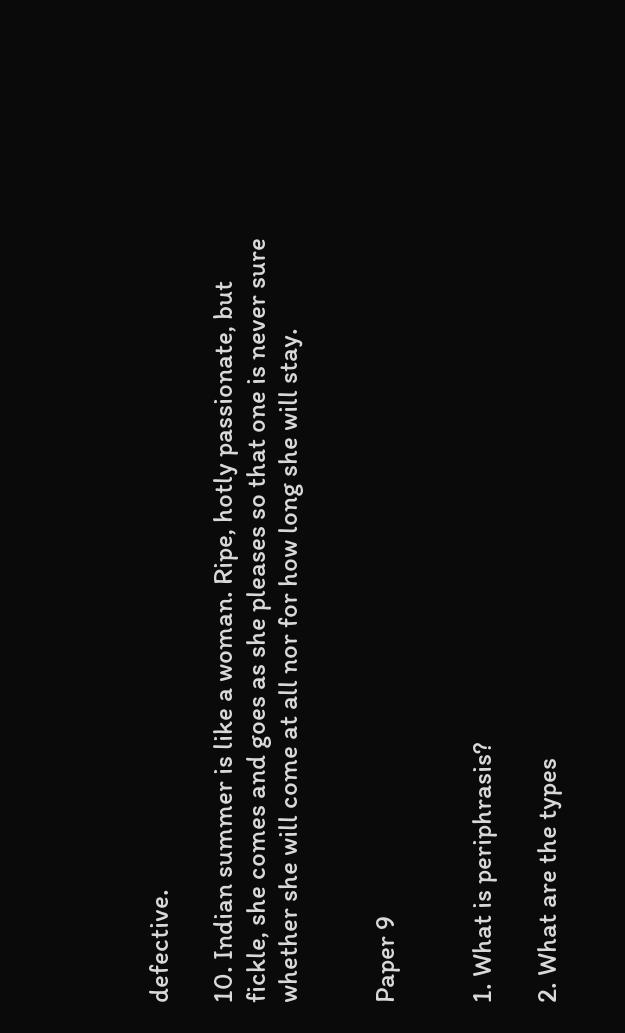defective.

10. Indian summer is like a woman. Ripe, hotly passionate, but fickle, she comes and goes as she pleases so that one is never sure whether she will come at all nor for how long she will stay.


Paper 9


1. What is periphrasis?

2. What are the types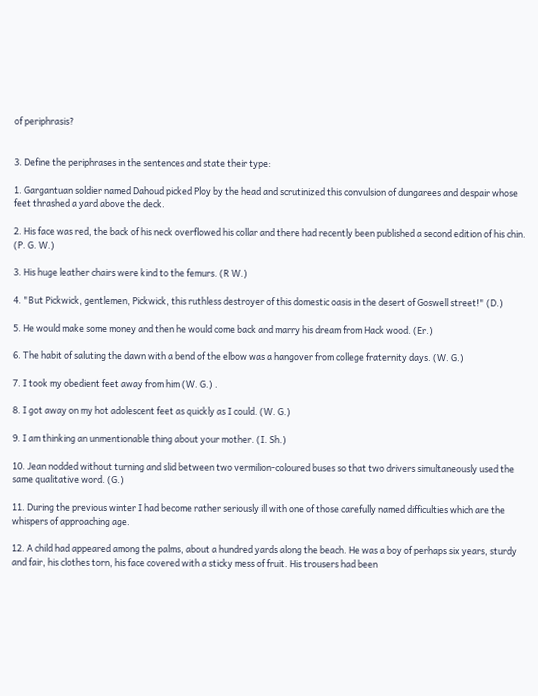of periphrasis?


3. Define the periphrases in the sentences and state their type:

1. Gargantuan soldier named Dahoud picked Ploy by the head and scrutinized this convulsion of dungarees and despair whose feet thrashed a yard above the deck.

2. His face was red, the back of his neck overflowed his collar and there had recently been published a second edition of his chin. (P. G. W.)

3. His huge leather chairs were kind to the femurs. (R W.)

4. "But Pickwick, gentlemen, Pickwick, this ruthless destroyer of this domestic oasis in the desert of Goswell street!" (D.)

5. He would make some money and then he would come back and marry his dream from Hack wood. (Er.)

6. The habit of saluting the dawn with a bend of the elbow was a hangover from college fraternity days. (W. G.)

7. I took my obedient feet away from him (W. G.) .

8. I got away on my hot adolescent feet as quickly as I could. (W. G.)

9. I am thinking an unmentionable thing about your mother. (I. Sh.)

10. Jean nodded without turning and slid between two vermilion-coloured buses so that two drivers simultaneously used the same qualitative word. (G.)

11. During the previous winter I had become rather seriously ill with one of those carefully named difficulties which are the whispers of approaching age.

12. A child had appeared among the palms, about a hundred yards along the beach. He was a boy of perhaps six years, sturdy and fair, his clothes torn, his face covered with a sticky mess of fruit. His trousers had been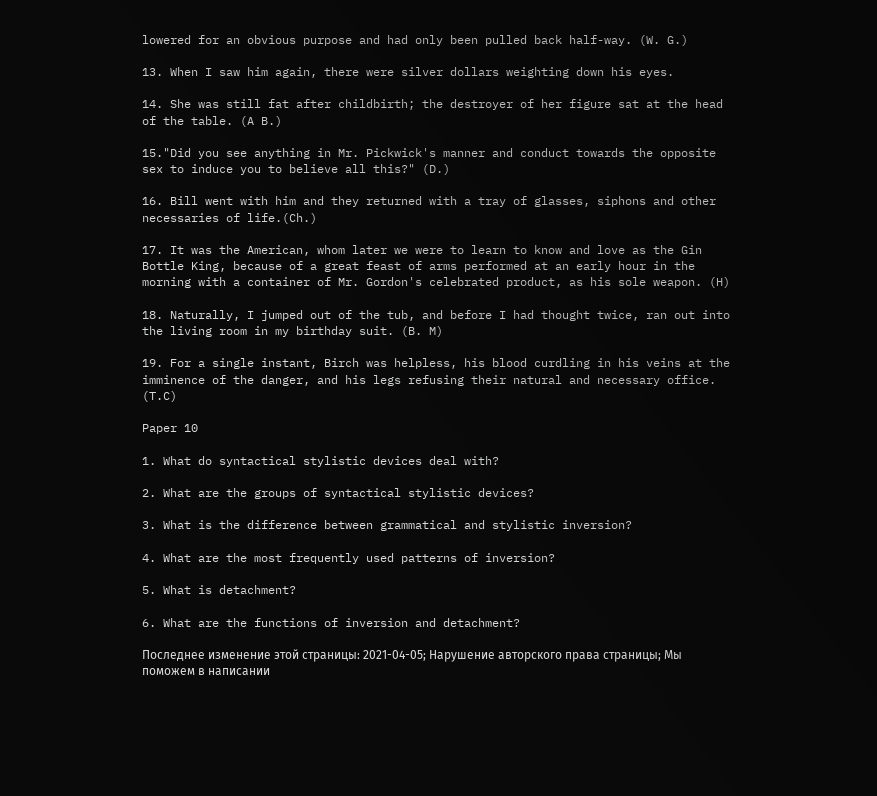lowered for an obvious purpose and had only been pulled back half-way. (W. G.)

13. When I saw him again, there were silver dollars weighting down his eyes.

14. She was still fat after childbirth; the destroyer of her figure sat at the head of the table. (A B.)

15."Did you see anything in Mr. Pickwick's manner and conduct towards the opposite sex to induce you to believe all this?" (D.)

16. Bill went with him and they returned with a tray of glasses, siphons and other necessaries of life.(Ch.)

17. It was the American, whom later we were to learn to know and love as the Gin Bottle King, because of a great feast of arms performed at an early hour in the morning with a container of Mr. Gordon's celebrated product, as his sole weapon. (H)

18. Naturally, I jumped out of the tub, and before I had thought twice, ran out into the living room in my birthday suit. (B. M)

19. For a single instant, Birch was helpless, his blood curdling in his veins at the imminence of the danger, and his legs refusing their natural and necessary office. (T.C)

Paper 10

1. What do syntactical stylistic devices deal with?

2. What are the groups of syntactical stylistic devices?

3. What is the difference between grammatical and stylistic inversion?

4. What are the most frequently used patterns of inversion?

5. What is detachment?

6. What are the functions of inversion and detachment?

Последнее изменение этой страницы: 2021-04-05; Нарушение авторского права страницы; Мы поможем в написании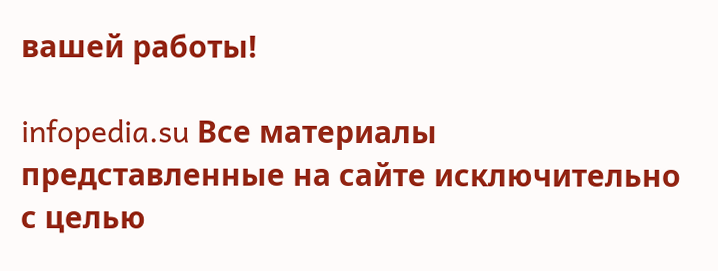вашей работы!

infopedia.su Все материалы представленные на сайте исключительно с целью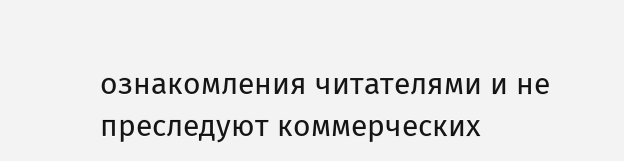ознакомления читателями и не преследуют коммерческих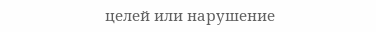целей или нарушение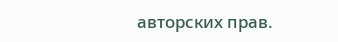авторских прав.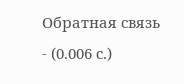Обратная связь - (0.006 с.)